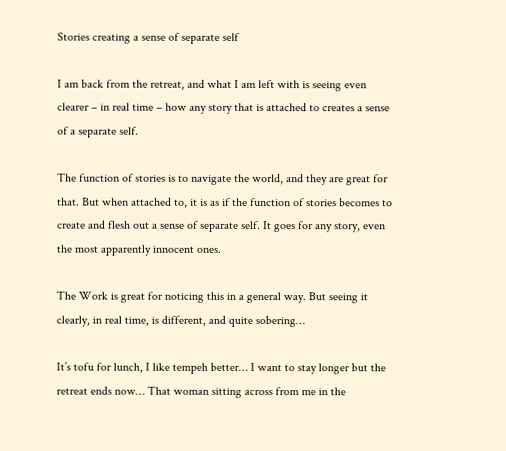Stories creating a sense of separate self

I am back from the retreat, and what I am left with is seeing even clearer – in real time – how any story that is attached to creates a sense of a separate self.

The function of stories is to navigate the world, and they are great for that. But when attached to, it is as if the function of stories becomes to create and flesh out a sense of separate self. It goes for any story, even the most apparently innocent ones.

The Work is great for noticing this in a general way. But seeing it clearly, in real time, is different, and quite sobering…

It’s tofu for lunch, I like tempeh better… I want to stay longer but the retreat ends now… That woman sitting across from me in the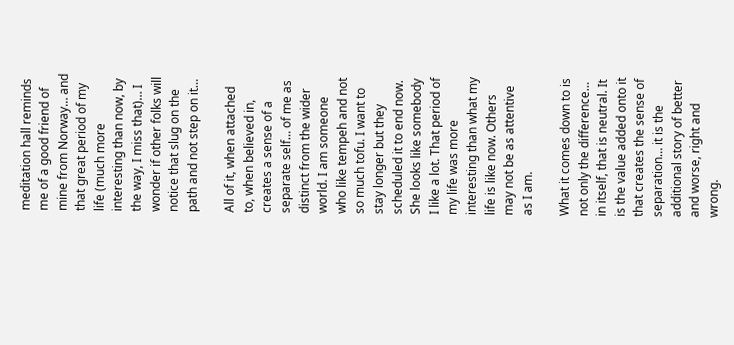meditation hall reminds me of a good friend of mine from Norway… and that great period of my life (much more interesting than now, by the way, I miss that)… I wonder if other folks will notice that slug on the path and not step on it…

All of it, when attached to, when believed in, creates a sense of a separate self… of me as distinct from the wider world. I am someone who like tempeh and not so much tofu. I want to stay longer but they scheduled it to end now. She looks like somebody I like a lot. That period of my life was more interesting than what my life is like now. Others may not be as attentive as I am.

What it comes down to is not only the difference… in itself, that is neutral. It is the value added onto it that creates the sense of separation… it is the additional story of better and worse, right and wrong.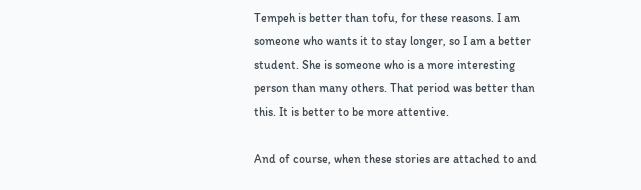Tempeh is better than tofu, for these reasons. I am someone who wants it to stay longer, so I am a better student. She is someone who is a more interesting person than many others. That period was better than this. It is better to be more attentive.

And of course, when these stories are attached to and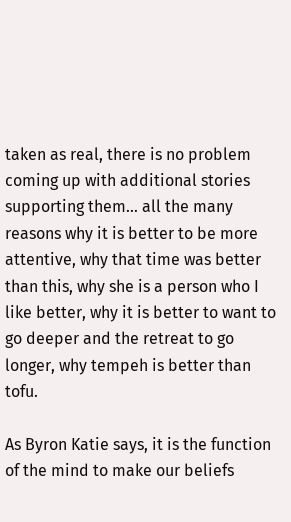taken as real, there is no problem coming up with additional stories supporting them… all the many reasons why it is better to be more attentive, why that time was better than this, why she is a person who I like better, why it is better to want to go deeper and the retreat to go longer, why tempeh is better than tofu.

As Byron Katie says, it is the function of the mind to make our beliefs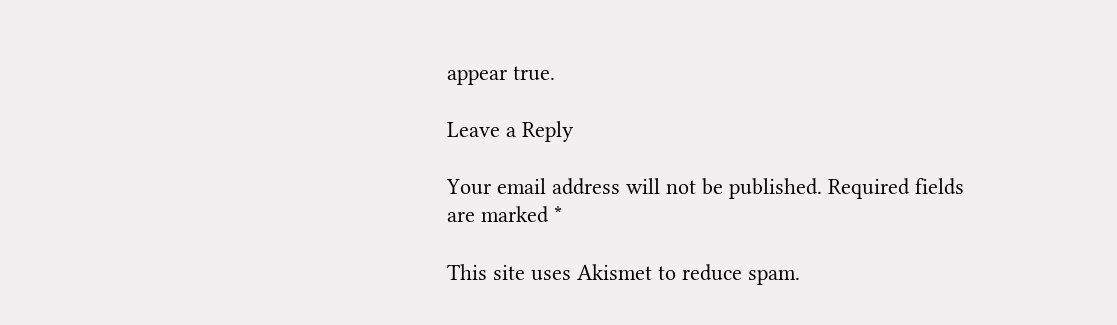appear true.

Leave a Reply

Your email address will not be published. Required fields are marked *

This site uses Akismet to reduce spam.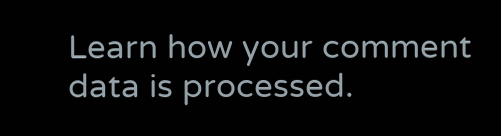Learn how your comment data is processed.